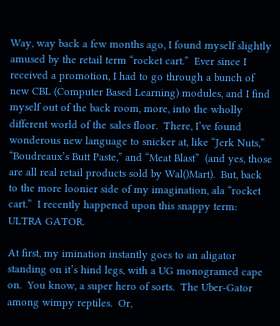Way, way back a few months ago, I found myself slightly amused by the retail term “rocket cart.”  Ever since I received a promotion, I had to go through a bunch of new CBL (Computer Based Learning) modules, and I find myself out of the back room, more, into the wholly different world of the sales floor.  There, I’ve found wonderous new language to snicker at, like “Jerk Nuts,” “Boudreaux’s Butt Paste,” and “Meat Blast”  (and yes, those are all real retail products sold by Wal()Mart).  But, back to the more loonier side of my imagination, ala “rocket cart.”  I recently happened upon this snappy term:  ULTRA GATOR.

At first, my imination instantly goes to an aligator standing on it’s hind legs, with a UG monogramed cape on.  You know, a super hero of sorts.  The Uber-Gator among wimpy reptiles.  Or,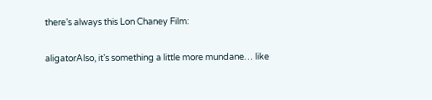there’s always this Lon Chaney Film:

aligatorAlso, it’s something a little more mundane… like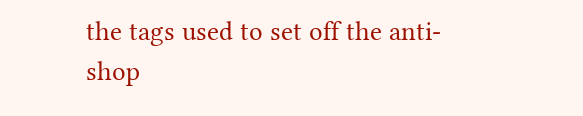the tags used to set off the anti-shop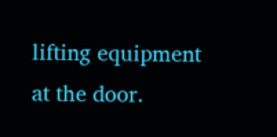lifting equipment at the door.